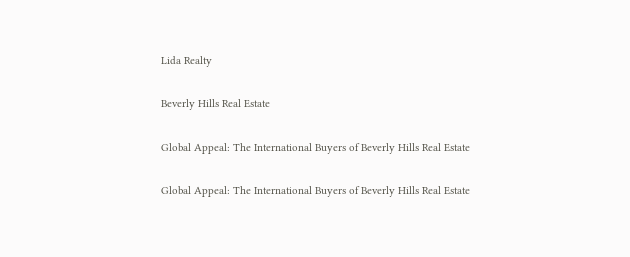Lida Realty

Beverly Hills Real Estate

Global Appeal: The International Buyers of Beverly Hills Real Estate

Global Appeal: The International Buyers of Beverly Hills Real Estate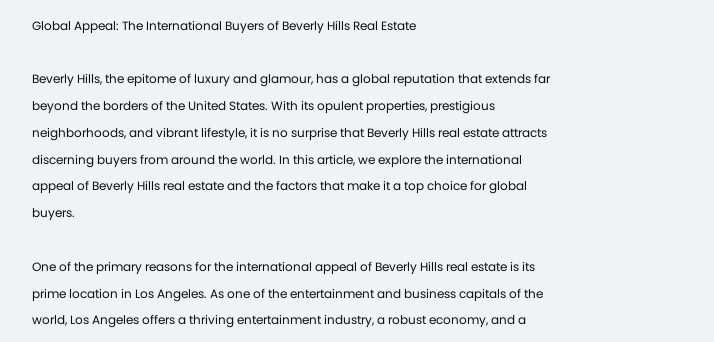Global Appeal: The International Buyers of Beverly Hills Real Estate

Beverly Hills, the epitome of luxury and glamour, has a global reputation that extends far beyond the borders of the United States. With its opulent properties, prestigious neighborhoods, and vibrant lifestyle, it is no surprise that Beverly Hills real estate attracts discerning buyers from around the world. In this article, we explore the international appeal of Beverly Hills real estate and the factors that make it a top choice for global buyers.

One of the primary reasons for the international appeal of Beverly Hills real estate is its prime location in Los Angeles. As one of the entertainment and business capitals of the world, Los Angeles offers a thriving entertainment industry, a robust economy, and a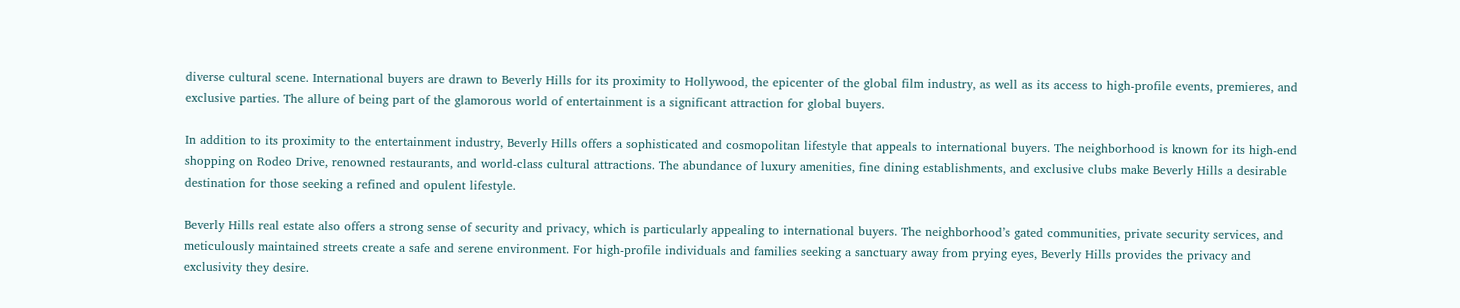diverse cultural scene. International buyers are drawn to Beverly Hills for its proximity to Hollywood, the epicenter of the global film industry, as well as its access to high-profile events, premieres, and exclusive parties. The allure of being part of the glamorous world of entertainment is a significant attraction for global buyers.

In addition to its proximity to the entertainment industry, Beverly Hills offers a sophisticated and cosmopolitan lifestyle that appeals to international buyers. The neighborhood is known for its high-end shopping on Rodeo Drive, renowned restaurants, and world-class cultural attractions. The abundance of luxury amenities, fine dining establishments, and exclusive clubs make Beverly Hills a desirable destination for those seeking a refined and opulent lifestyle.

Beverly Hills real estate also offers a strong sense of security and privacy, which is particularly appealing to international buyers. The neighborhood’s gated communities, private security services, and meticulously maintained streets create a safe and serene environment. For high-profile individuals and families seeking a sanctuary away from prying eyes, Beverly Hills provides the privacy and exclusivity they desire.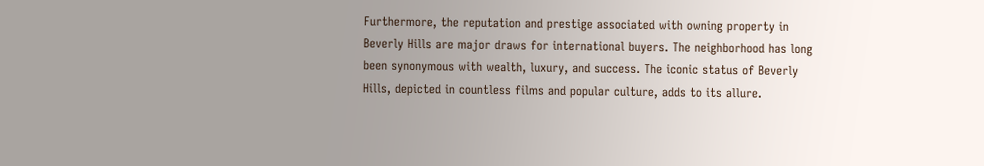Furthermore, the reputation and prestige associated with owning property in Beverly Hills are major draws for international buyers. The neighborhood has long been synonymous with wealth, luxury, and success. The iconic status of Beverly Hills, depicted in countless films and popular culture, adds to its allure.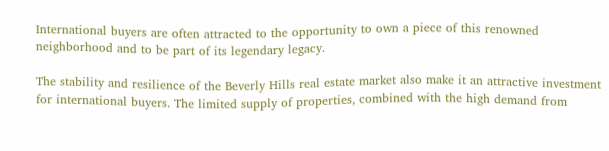International buyers are often attracted to the opportunity to own a piece of this renowned neighborhood and to be part of its legendary legacy.

The stability and resilience of the Beverly Hills real estate market also make it an attractive investment for international buyers. The limited supply of properties, combined with the high demand from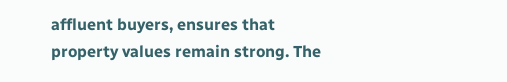affluent buyers, ensures that property values remain strong. The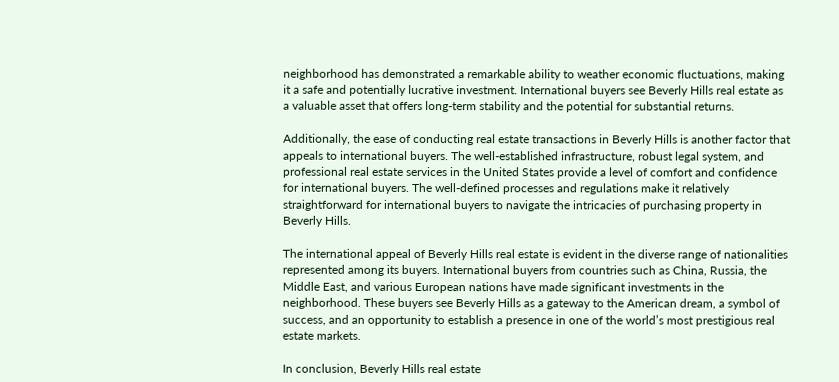neighborhood has demonstrated a remarkable ability to weather economic fluctuations, making it a safe and potentially lucrative investment. International buyers see Beverly Hills real estate as a valuable asset that offers long-term stability and the potential for substantial returns.

Additionally, the ease of conducting real estate transactions in Beverly Hills is another factor that appeals to international buyers. The well-established infrastructure, robust legal system, and professional real estate services in the United States provide a level of comfort and confidence for international buyers. The well-defined processes and regulations make it relatively straightforward for international buyers to navigate the intricacies of purchasing property in Beverly Hills.

The international appeal of Beverly Hills real estate is evident in the diverse range of nationalities represented among its buyers. International buyers from countries such as China, Russia, the Middle East, and various European nations have made significant investments in the neighborhood. These buyers see Beverly Hills as a gateway to the American dream, a symbol of success, and an opportunity to establish a presence in one of the world’s most prestigious real estate markets.

In conclusion, Beverly Hills real estate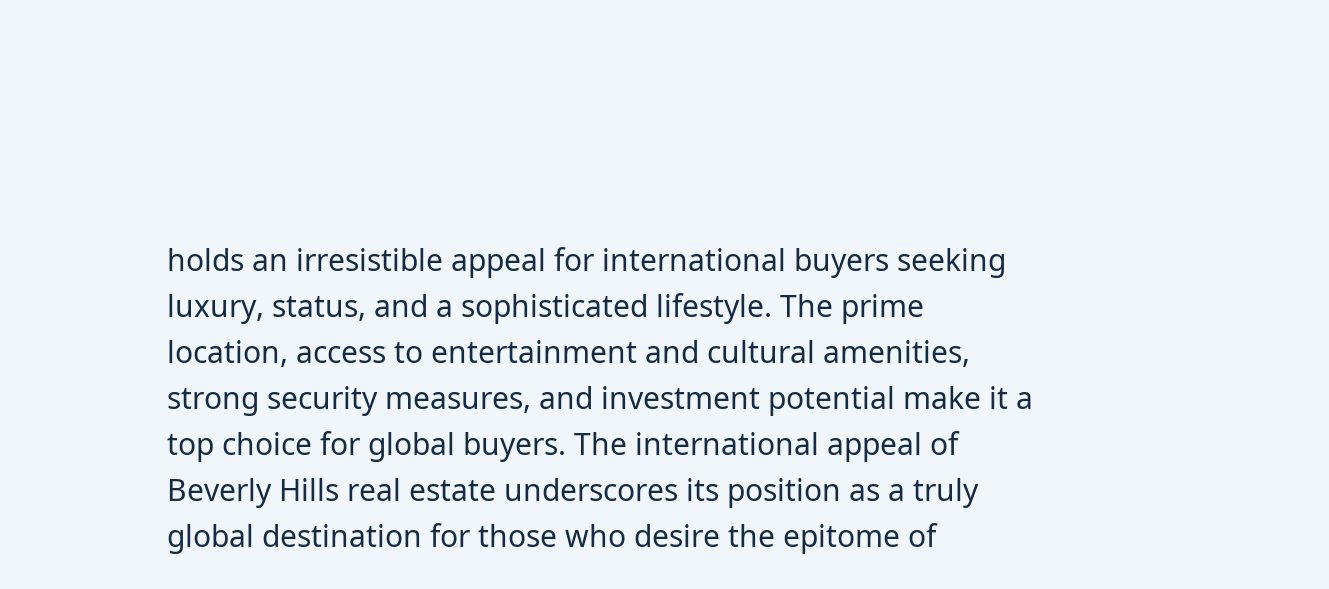holds an irresistible appeal for international buyers seeking luxury, status, and a sophisticated lifestyle. The prime location, access to entertainment and cultural amenities, strong security measures, and investment potential make it a top choice for global buyers. The international appeal of Beverly Hills real estate underscores its position as a truly global destination for those who desire the epitome of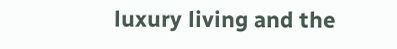luxury living and the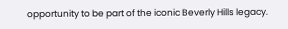opportunity to be part of the iconic Beverly Hills legacy.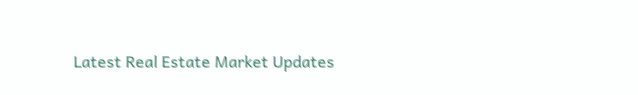Latest Real Estate Market Updates